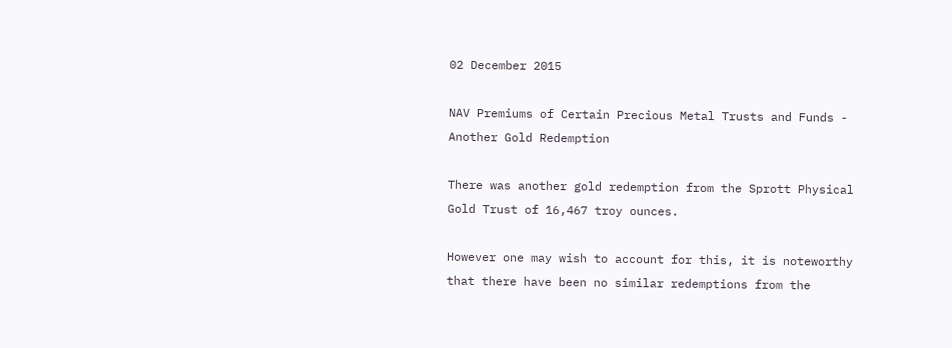02 December 2015

NAV Premiums of Certain Precious Metal Trusts and Funds - Another Gold Redemption

There was another gold redemption from the Sprott Physical Gold Trust of 16,467 troy ounces.

However one may wish to account for this, it is noteworthy that there have been no similar redemptions from the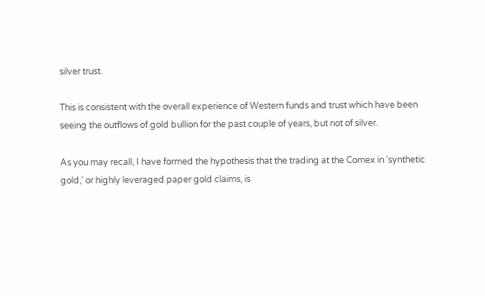silver trust.

This is consistent with the overall experience of Western funds and trust which have been seeing the outflows of gold bullion for the past couple of years, but not of silver.

As you may recall, I have formed the hypothesis that the trading at the Comex in 'synthetic gold,' or highly leveraged paper gold claims, is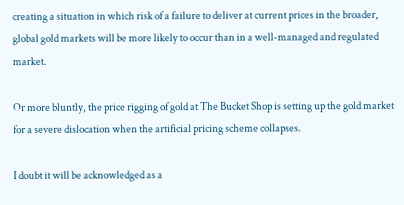creating a situation in which risk of a failure to deliver at current prices in the broader, global gold markets will be more likely to occur than in a well-managed and regulated market.

Or more bluntly, the price rigging of gold at The Bucket Shop is setting up the gold market for a severe dislocation when the artificial pricing scheme collapses.

I doubt it will be acknowledged as a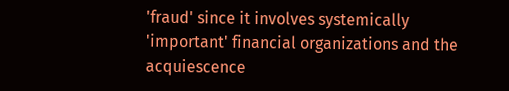'fraud' since it involves systemically 'important' financial organizations and the acquiescence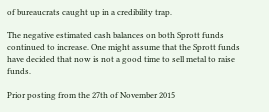of bureaucrats caught up in a credibility trap.

The negative estimated cash balances on both Sprott funds continued to increase. One might assume that the Sprott funds have decided that now is not a good time to sell metal to raise funds.

Prior posting from the 27th of November 2015